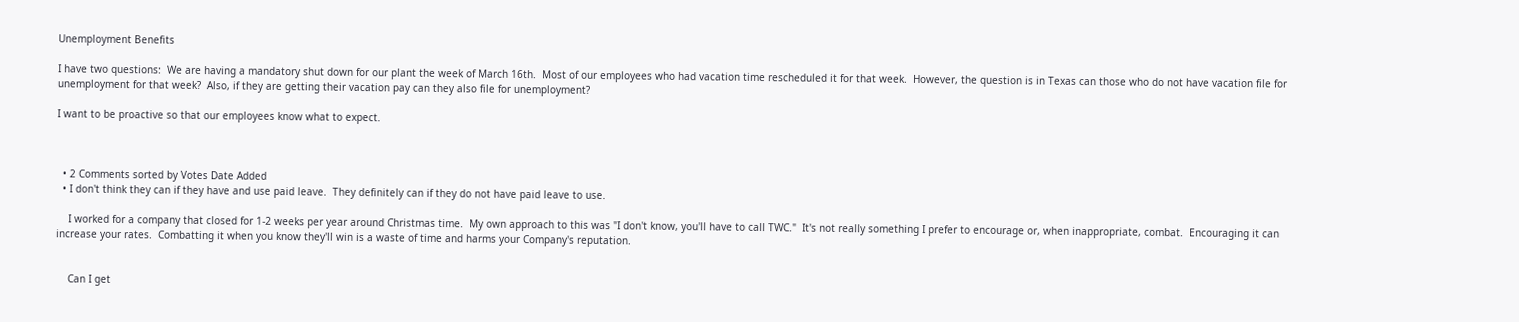Unemployment Benefits

I have two questions:  We are having a mandatory shut down for our plant the week of March 16th.  Most of our employees who had vacation time rescheduled it for that week.  However, the question is in Texas can those who do not have vacation file for unemployment for that week?  Also, if they are getting their vacation pay can they also file for unemployment?

I want to be proactive so that our employees know what to expect.



  • 2 Comments sorted by Votes Date Added
  • I don't think they can if they have and use paid leave.  They definitely can if they do not have paid leave to use.

    I worked for a company that closed for 1-2 weeks per year around Christmas time.  My own approach to this was "I don't know, you'll have to call TWC."  It's not really something I prefer to encourage or, when inappropriate, combat.  Encouraging it can increase your rates.  Combatting it when you know they'll win is a waste of time and harms your Company's reputation.


    Can I get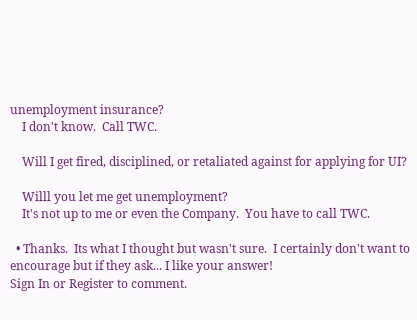unemployment insurance?
    I don't know.  Call TWC.

    Will I get fired, disciplined, or retaliated against for applying for UI?

    Willl you let me get unemployment?
    It's not up to me or even the Company.  You have to call TWC.

  • Thanks.  Its what I thought but wasn't sure.  I certainly don't want to encourage but if they ask... I like your answer!
Sign In or Register to comment.